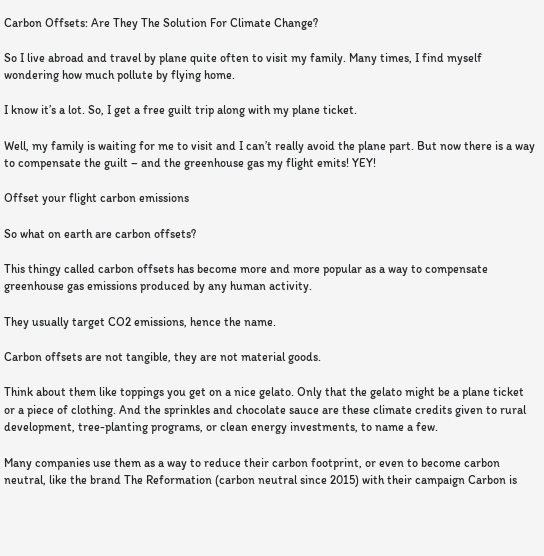Carbon Offsets: Are They The Solution For Climate Change?

So I live abroad and travel by plane quite often to visit my family. Many times, I find myself wondering how much pollute by flying home.

I know it’s a lot. So, I get a free guilt trip along with my plane ticket.

Well, my family is waiting for me to visit and I can’t really avoid the plane part. But now there is a way to compensate the guilt – and the greenhouse gas my flight emits! YEY!

Offset your flight carbon emissions

So what on earth are carbon offsets?

This thingy called carbon offsets has become more and more popular as a way to compensate greenhouse gas emissions produced by any human activity.

They usually target CO2 emissions, hence the name.

Carbon offsets are not tangible, they are not material goods.

Think about them like toppings you get on a nice gelato. Only that the gelato might be a plane ticket or a piece of clothing. And the sprinkles and chocolate sauce are these climate credits given to rural development, tree-planting programs, or clean energy investments, to name a few.

Many companies use them as a way to reduce their carbon footprint, or even to become carbon neutral, like the brand The Reformation (carbon neutral since 2015) with their campaign Carbon is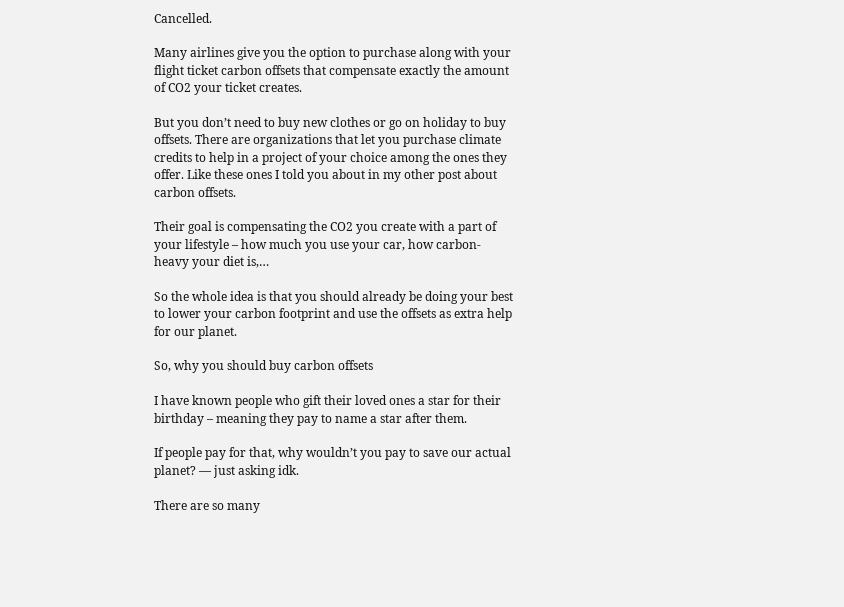Cancelled.

Many airlines give you the option to purchase along with your flight ticket carbon offsets that compensate exactly the amount of CO2 your ticket creates.

But you don’t need to buy new clothes or go on holiday to buy offsets. There are organizations that let you purchase climate credits to help in a project of your choice among the ones they offer. Like these ones I told you about in my other post about carbon offsets.

Their goal is compensating the CO2 you create with a part of your lifestyle – how much you use your car, how carbon-heavy your diet is,…

So the whole idea is that you should already be doing your best to lower your carbon footprint and use the offsets as extra help for our planet.

So, why you should buy carbon offsets

I have known people who gift their loved ones a star for their birthday – meaning they pay to name a star after them.

If people pay for that, why wouldn’t you pay to save our actual planet? — just asking idk.

There are so many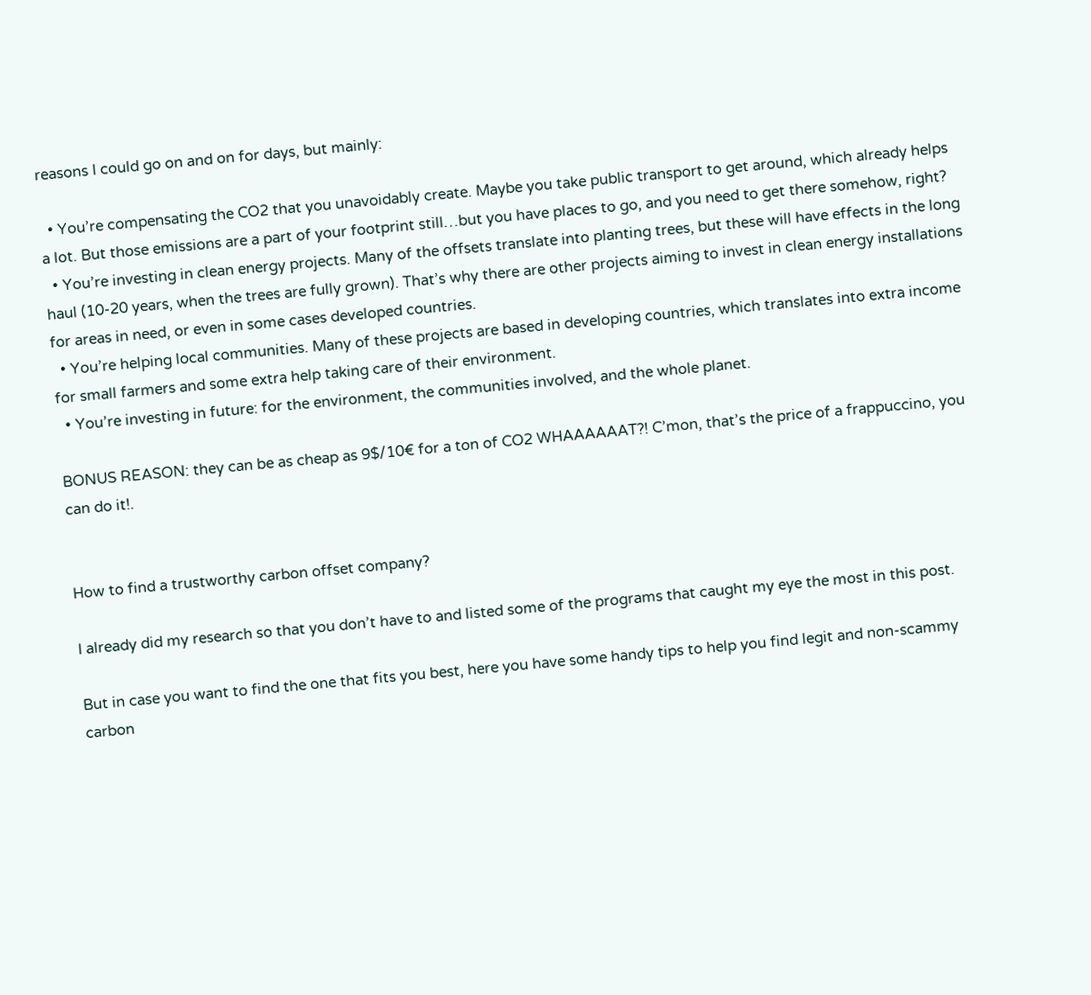reasons I could go on and on for days, but mainly:

  • You’re compensating the CO2 that you unavoidably create. Maybe you take public transport to get around, which already helps a lot. But those emissions are a part of your footprint still…but you have places to go, and you need to get there somehow, right?
  • You’re investing in clean energy projects. Many of the offsets translate into planting trees, but these will have effects in the long haul (10-20 years, when the trees are fully grown). That’s why there are other projects aiming to invest in clean energy installations for areas in need, or even in some cases developed countries.
  • You’re helping local communities. Many of these projects are based in developing countries, which translates into extra income for small farmers and some extra help taking care of their environment.
  • You’re investing in future: for the environment, the communities involved, and the whole planet.

BONUS REASON: they can be as cheap as 9$/10€ for a ton of CO2 WHAAAAAAT?! C’mon, that’s the price of a frappuccino, you can do it!.


How to find a trustworthy carbon offset company?

I already did my research so that you don’t have to and listed some of the programs that caught my eye the most in this post.

But in case you want to find the one that fits you best, here you have some handy tips to help you find legit and non-scammy carbon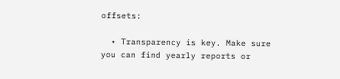offsets:

  • Transparency is key. Make sure you can find yearly reports or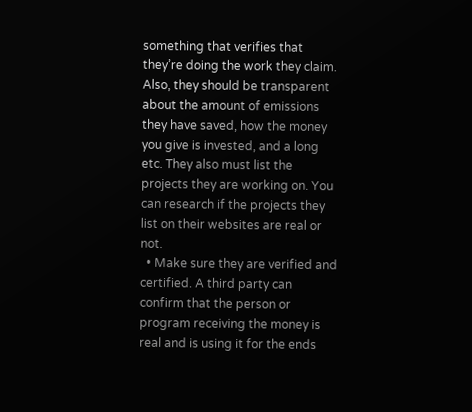something that verifies that they’re doing the work they claim. Also, they should be transparent about the amount of emissions they have saved, how the money you give is invested, and a long etc. They also must list the projects they are working on. You can research if the projects they list on their websites are real or not.
  • Make sure they are verified and certified. A third party can confirm that the person or program receiving the money is real and is using it for the ends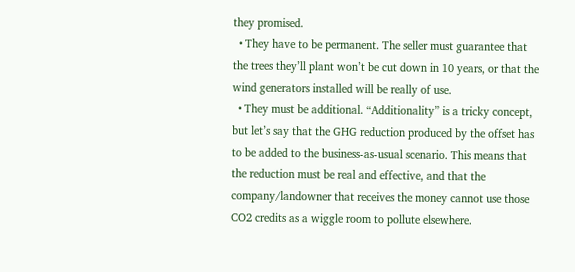they promised.
  • They have to be permanent. The seller must guarantee that the trees they’ll plant won’t be cut down in 10 years, or that the wind generators installed will be really of use.
  • They must be additional. “Additionality” is a tricky concept, but let’s say that the GHG reduction produced by the offset has to be added to the business-as-usual scenario. This means that the reduction must be real and effective, and that the company/landowner that receives the money cannot use those CO2 credits as a wiggle room to pollute elsewhere.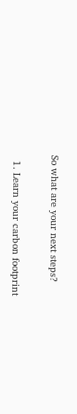So what are your next steps?

  1. Learn your carbon footprint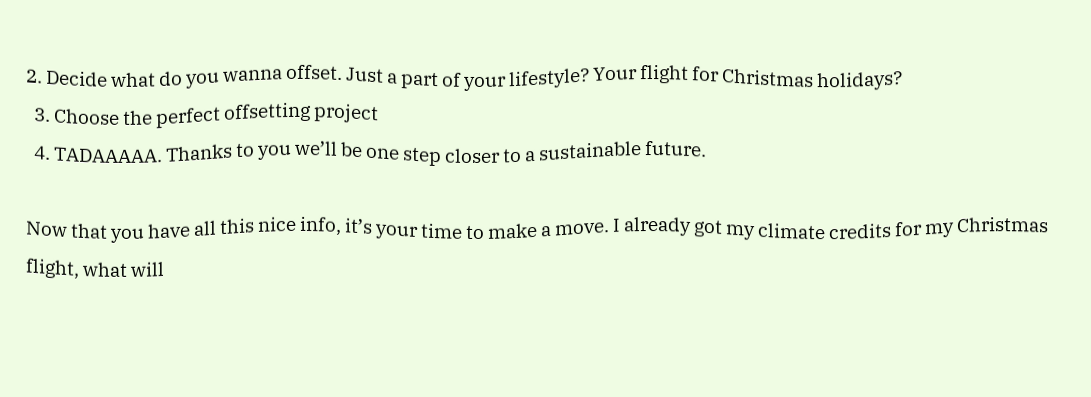2. Decide what do you wanna offset. Just a part of your lifestyle? Your flight for Christmas holidays?
  3. Choose the perfect offsetting project
  4. TADAAAAA. Thanks to you we’ll be one step closer to a sustainable future.

Now that you have all this nice info, it’s your time to make a move. I already got my climate credits for my Christmas flight, what will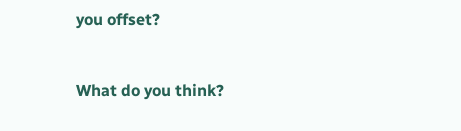you offset?


What do you think?